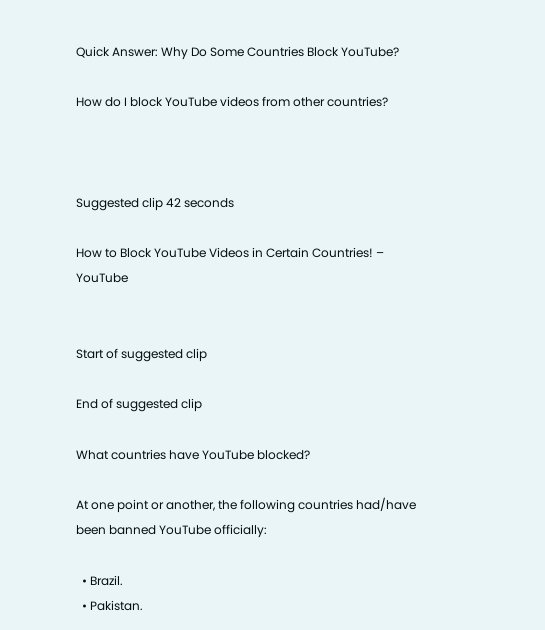Quick Answer: Why Do Some Countries Block YouTube?

How do I block YouTube videos from other countries?



Suggested clip 42 seconds

How to Block YouTube Videos in Certain Countries! – YouTube


Start of suggested clip

End of suggested clip

What countries have YouTube blocked?

At one point or another, the following countries had/have been banned YouTube officially:

  • Brazil.
  • Pakistan.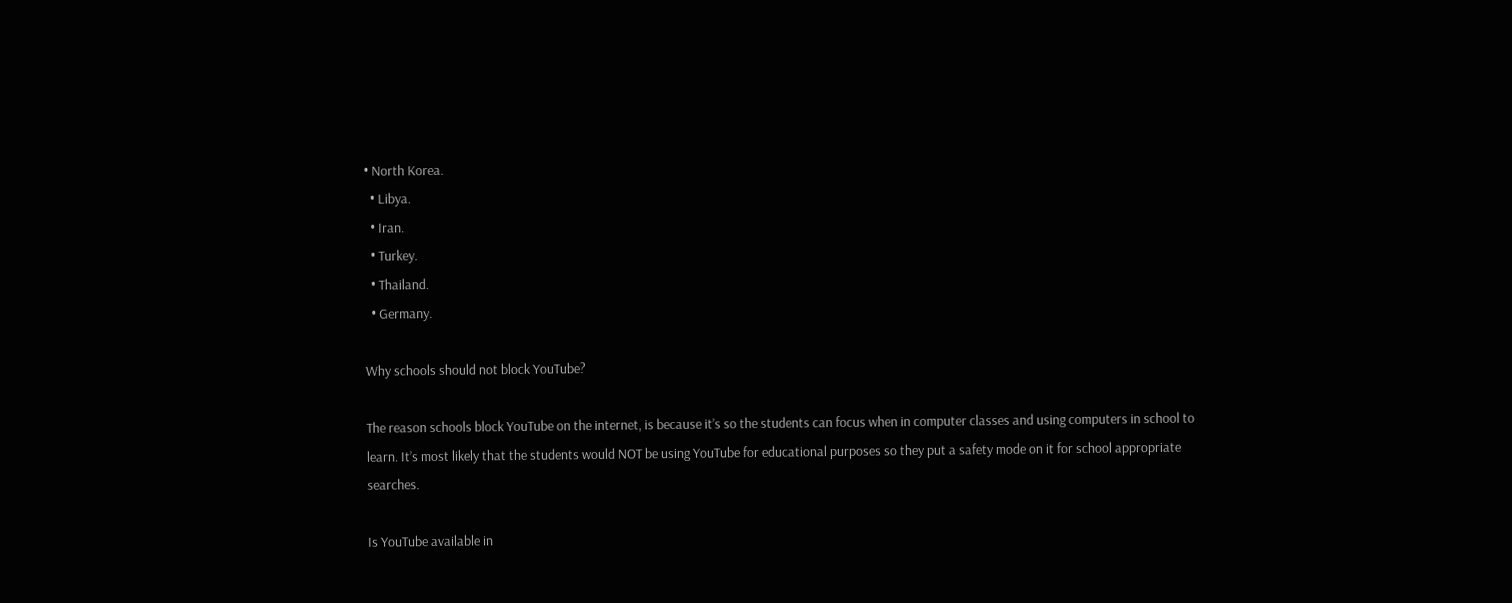• North Korea.
  • Libya.
  • Iran.
  • Turkey.
  • Thailand.
  • Germany.

Why schools should not block YouTube?

The reason schools block YouTube on the internet, is because it’s so the students can focus when in computer classes and using computers in school to learn. It’s most likely that the students would NOT be using YouTube for educational purposes so they put a safety mode on it for school appropriate searches.

Is YouTube available in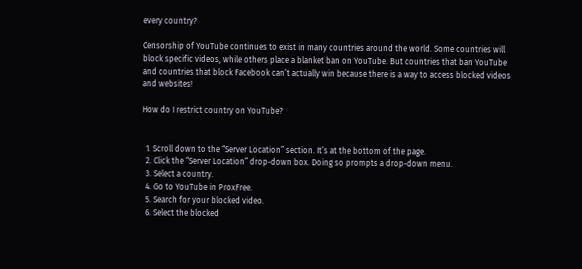every country?

Censorship of YouTube continues to exist in many countries around the world. Some countries will block specific videos, while others place a blanket ban on YouTube. But countries that ban YouTube and countries that block Facebook can’t actually win because there is a way to access blocked videos and websites!

How do I restrict country on YouTube?


  1. Scroll down to the “Server Location” section. It’s at the bottom of the page.
  2. Click the “Server Location” drop-down box. Doing so prompts a drop-down menu.
  3. Select a country.
  4. Go to YouTube in ProxFree.
  5. Search for your blocked video.
  6. Select the blocked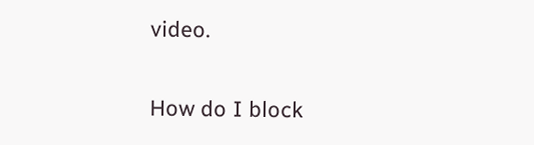video.

How do I block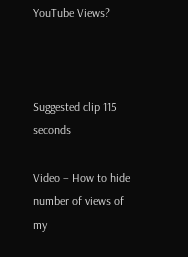YouTube Views?



Suggested clip 115 seconds

Video – How to hide number of views of my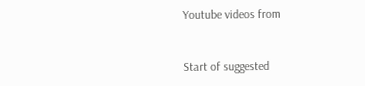Youtube videos from


Start of suggested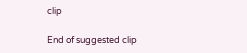clip

End of suggested clip